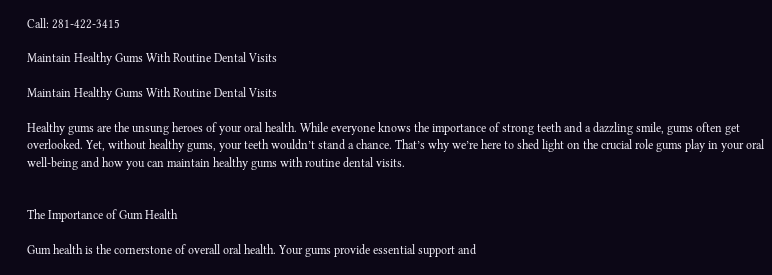Call: 281-422-3415

Maintain Healthy Gums With Routine Dental Visits

Maintain Healthy Gums With Routine Dental Visits

Healthy gums are the unsung heroes of your oral health. While everyone knows the importance of strong teeth and a dazzling smile, gums often get overlooked. Yet, without healthy gums, your teeth wouldn’t stand a chance. That’s why we’re here to shed light on the crucial role gums play in your oral well-being and how you can maintain healthy gums with routine dental visits.


The Importance of Gum Health

Gum health is the cornerstone of overall oral health. Your gums provide essential support and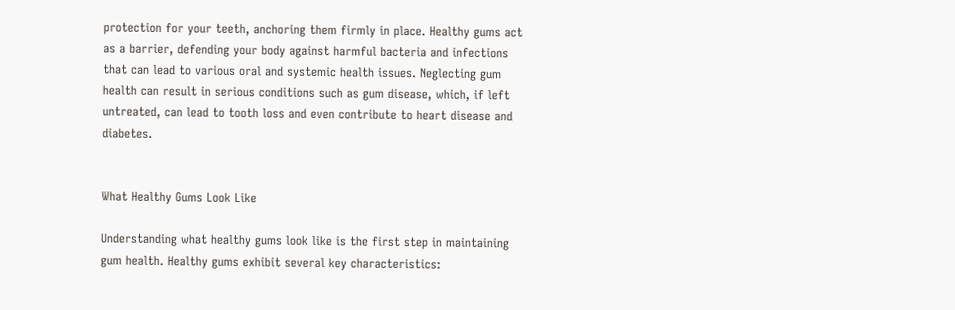protection for your teeth, anchoring them firmly in place. Healthy gums act as a barrier, defending your body against harmful bacteria and infections that can lead to various oral and systemic health issues. Neglecting gum health can result in serious conditions such as gum disease, which, if left untreated, can lead to tooth loss and even contribute to heart disease and diabetes.


What Healthy Gums Look Like

Understanding what healthy gums look like is the first step in maintaining gum health. Healthy gums exhibit several key characteristics: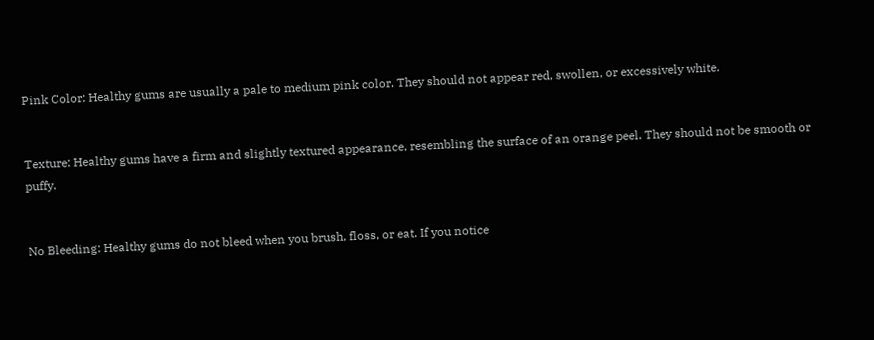Pink Color: Healthy gums are usually a pale to medium pink color. They should not appear red, swollen, or excessively white.


Texture: Healthy gums have a firm and slightly textured appearance, resembling the surface of an orange peel. They should not be smooth or puffy.


No Bleeding: Healthy gums do not bleed when you brush, floss, or eat. If you notice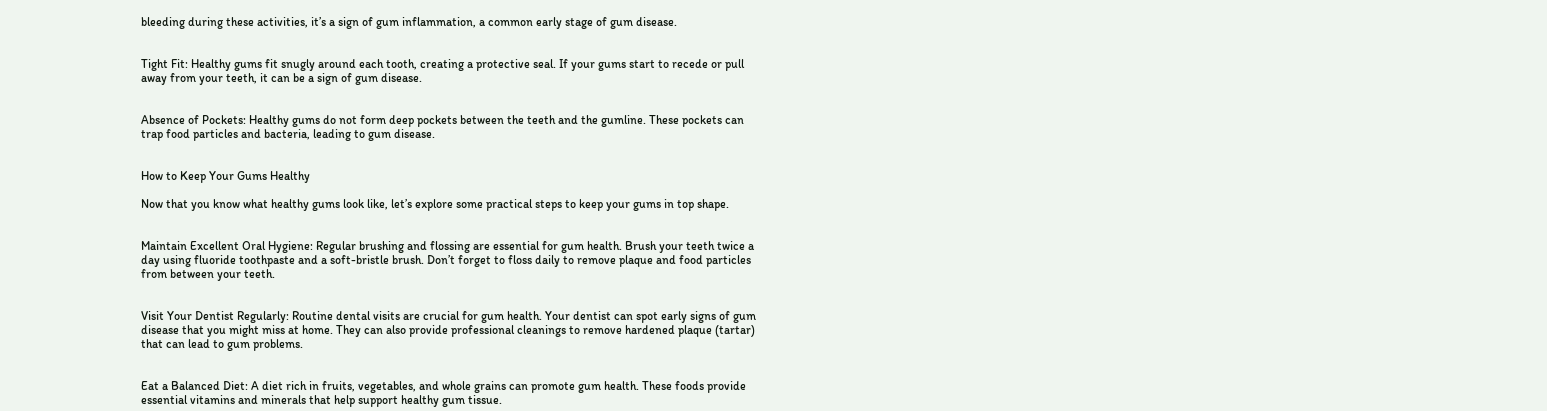bleeding during these activities, it’s a sign of gum inflammation, a common early stage of gum disease.


Tight Fit: Healthy gums fit snugly around each tooth, creating a protective seal. If your gums start to recede or pull away from your teeth, it can be a sign of gum disease.


Absence of Pockets: Healthy gums do not form deep pockets between the teeth and the gumline. These pockets can trap food particles and bacteria, leading to gum disease.


How to Keep Your Gums Healthy

Now that you know what healthy gums look like, let’s explore some practical steps to keep your gums in top shape.


Maintain Excellent Oral Hygiene: Regular brushing and flossing are essential for gum health. Brush your teeth twice a day using fluoride toothpaste and a soft-bristle brush. Don’t forget to floss daily to remove plaque and food particles from between your teeth.


Visit Your Dentist Regularly: Routine dental visits are crucial for gum health. Your dentist can spot early signs of gum disease that you might miss at home. They can also provide professional cleanings to remove hardened plaque (tartar) that can lead to gum problems.


Eat a Balanced Diet: A diet rich in fruits, vegetables, and whole grains can promote gum health. These foods provide essential vitamins and minerals that help support healthy gum tissue.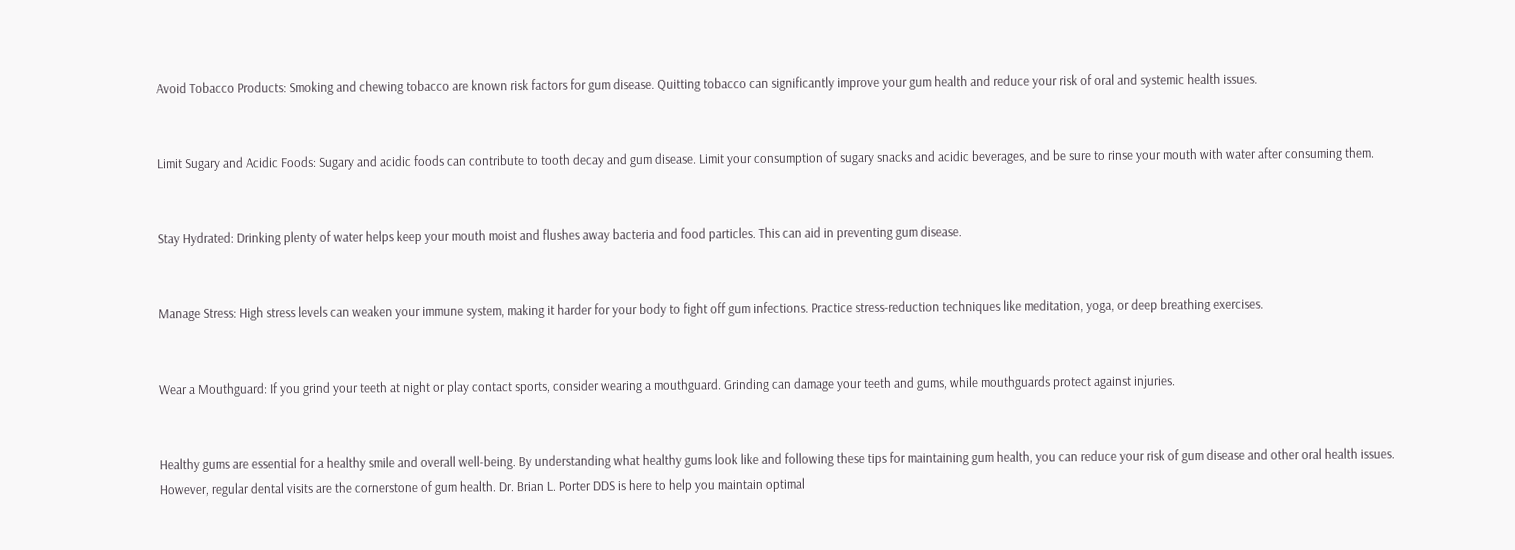Avoid Tobacco Products: Smoking and chewing tobacco are known risk factors for gum disease. Quitting tobacco can significantly improve your gum health and reduce your risk of oral and systemic health issues.


Limit Sugary and Acidic Foods: Sugary and acidic foods can contribute to tooth decay and gum disease. Limit your consumption of sugary snacks and acidic beverages, and be sure to rinse your mouth with water after consuming them.


Stay Hydrated: Drinking plenty of water helps keep your mouth moist and flushes away bacteria and food particles. This can aid in preventing gum disease.


Manage Stress: High stress levels can weaken your immune system, making it harder for your body to fight off gum infections. Practice stress-reduction techniques like meditation, yoga, or deep breathing exercises.


Wear a Mouthguard: If you grind your teeth at night or play contact sports, consider wearing a mouthguard. Grinding can damage your teeth and gums, while mouthguards protect against injuries.


Healthy gums are essential for a healthy smile and overall well-being. By understanding what healthy gums look like and following these tips for maintaining gum health, you can reduce your risk of gum disease and other oral health issues. However, regular dental visits are the cornerstone of gum health. Dr. Brian L. Porter DDS is here to help you maintain optimal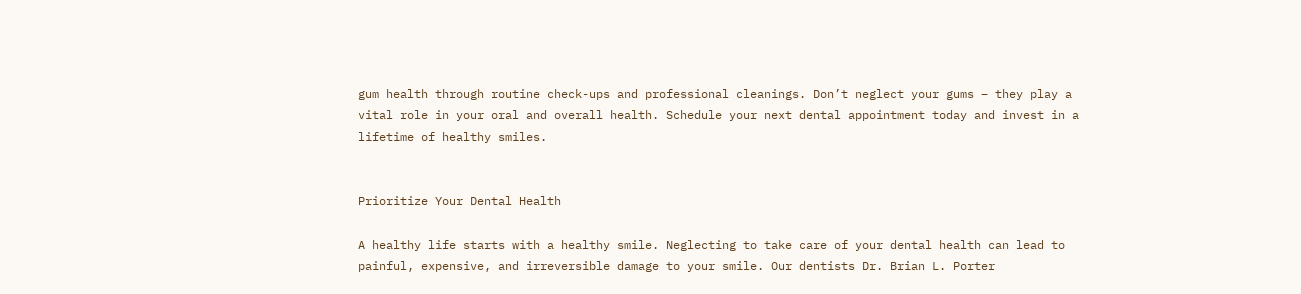gum health through routine check-ups and professional cleanings. Don’t neglect your gums – they play a vital role in your oral and overall health. Schedule your next dental appointment today and invest in a lifetime of healthy smiles.


Prioritize Your Dental Health

A healthy life starts with a healthy smile. Neglecting to take care of your dental health can lead to painful, expensive, and irreversible damage to your smile. Our dentists Dr. Brian L. Porter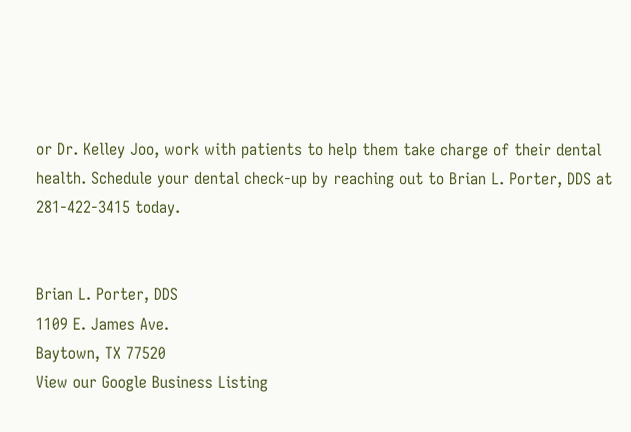or Dr. Kelley Joo, work with patients to help them take charge of their dental health. Schedule your dental check-up by reaching out to Brian L. Porter, DDS at 281-422-3415 today.


Brian L. Porter, DDS
1109 E. James Ave.
Baytown, TX 77520
View our Google Business Listing